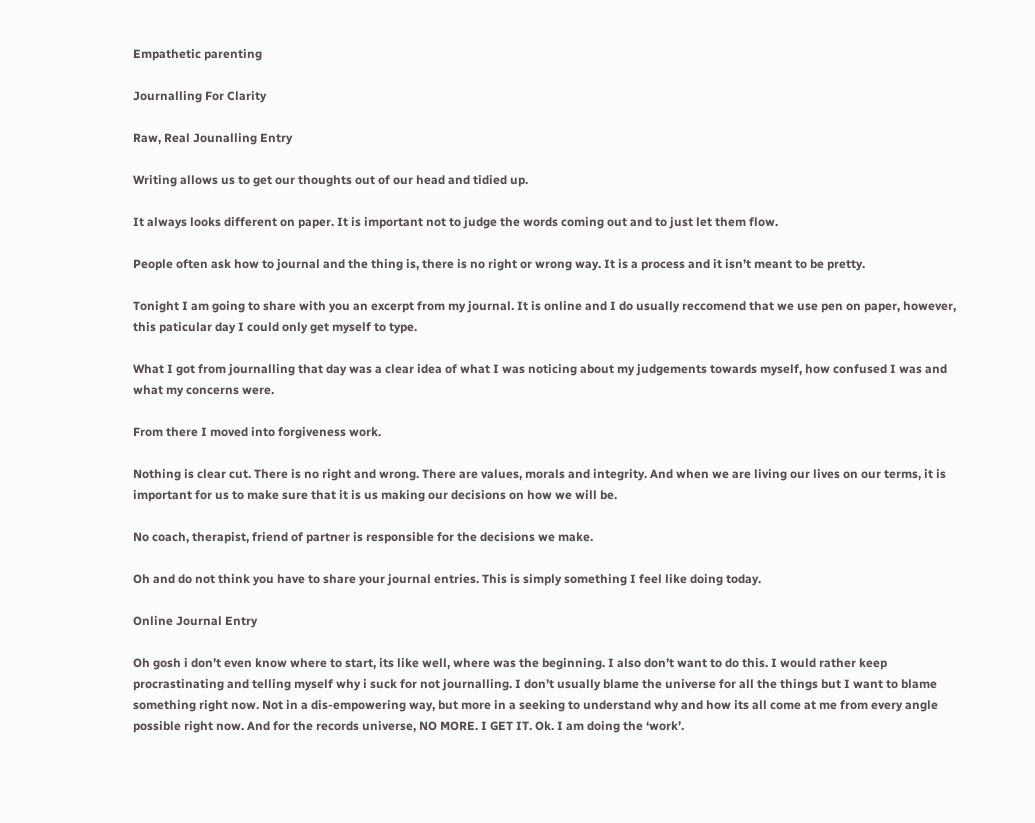Empathetic parenting

Journalling For Clarity

Raw, Real Jounalling Entry

Writing allows us to get our thoughts out of our head and tidied up.

It always looks different on paper. It is important not to judge the words coming out and to just let them flow.

People often ask how to journal and the thing is, there is no right or wrong way. It is a process and it isn’t meant to be pretty.

Tonight I am going to share with you an excerpt from my journal. It is online and I do usually reccomend that we use pen on paper, however, this paticular day I could only get myself to type.

What I got from journalling that day was a clear idea of what I was noticing about my judgements towards myself, how confused I was and what my concerns were.

From there I moved into forgiveness work.

Nothing is clear cut. There is no right and wrong. There are values, morals and integrity. And when we are living our lives on our terms, it is important for us to make sure that it is us making our decisions on how we will be.

No coach, therapist, friend of partner is responsible for the decisions we make.

Oh and do not think you have to share your journal entries. This is simply something I feel like doing today.

Online Journal Entry

Oh gosh i don’t even know where to start, its like well, where was the beginning. I also don’t want to do this. I would rather keep procrastinating and telling myself why i suck for not journalling. I don’t usually blame the universe for all the things but I want to blame something right now. Not in a dis-empowering way, but more in a seeking to understand why and how its all come at me from every angle possible right now. And for the records universe, NO MORE. I GET IT. Ok. I am doing the ‘work’.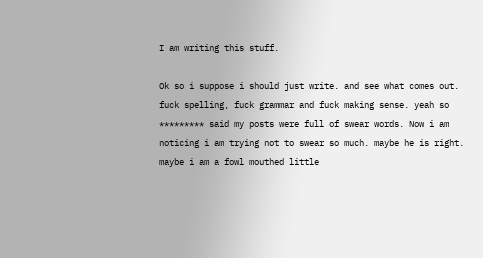I am writing this stuff.

Ok so i suppose i should just write. and see what comes out. fuck spelling, fuck grammar and fuck making sense. yeah so ********* said my posts were full of swear words. Now i am noticing i am trying not to swear so much. maybe he is right. maybe i am a fowl mouthed little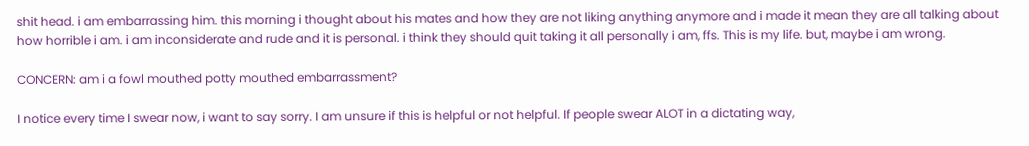shit head. i am embarrassing him. this morning i thought about his mates and how they are not liking anything anymore and i made it mean they are all talking about how horrible i am. i am inconsiderate and rude and it is personal. i think they should quit taking it all personally i am, ffs. This is my life. but, maybe i am wrong.

CONCERN: am i a fowl mouthed potty mouthed embarrassment?

I notice every time I swear now, i want to say sorry. I am unsure if this is helpful or not helpful. If people swear ALOT in a dictating way,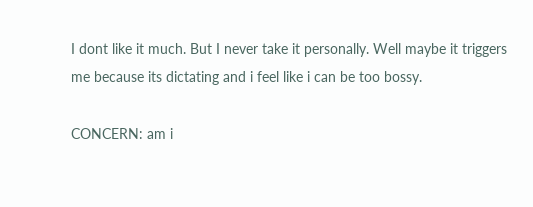I dont like it much. But I never take it personally. Well maybe it triggers me because its dictating and i feel like i can be too bossy.

CONCERN: am i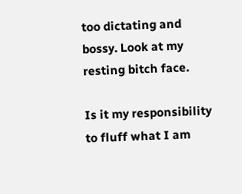too dictating and bossy. Look at my resting bitch face.

Is it my responsibility to fluff what I am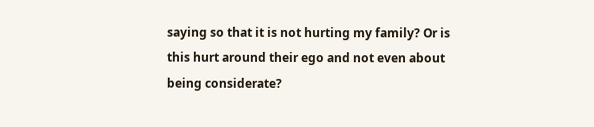saying so that it is not hurting my family? Or is this hurt around their ego and not even about being considerate?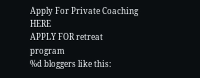Apply For Private Coaching HERE
APPLY FOR retreat program
%d bloggers like this: